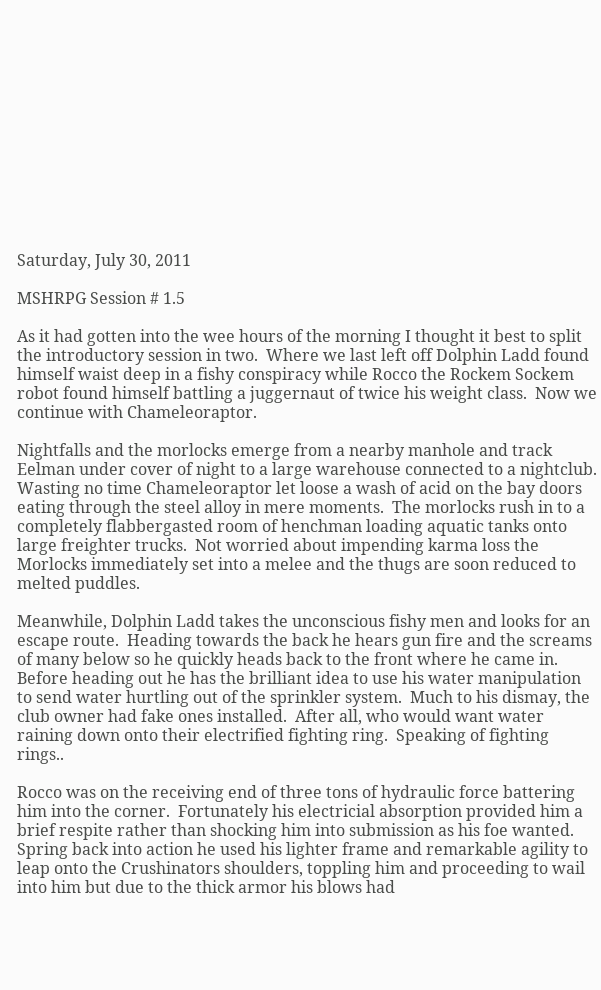Saturday, July 30, 2011

MSHRPG Session # 1.5

As it had gotten into the wee hours of the morning I thought it best to split the introductory session in two.  Where we last left off Dolphin Ladd found himself waist deep in a fishy conspiracy while Rocco the Rockem Sockem robot found himself battling a juggernaut of twice his weight class.  Now we continue with Chameleoraptor.

Nightfalls and the morlocks emerge from a nearby manhole and track Eelman under cover of night to a large warehouse connected to a nightclub.  Wasting no time Chameleoraptor let loose a wash of acid on the bay doors eating through the steel alloy in mere moments.  The morlocks rush in to a completely flabbergasted room of henchman loading aquatic tanks onto large freighter trucks.  Not worried about impending karma loss the Morlocks immediately set into a melee and the thugs are soon reduced to melted puddles.

Meanwhile, Dolphin Ladd takes the unconscious fishy men and looks for an escape route.  Heading towards the back he hears gun fire and the screams of many below so he quickly heads back to the front where he came in.  Before heading out he has the brilliant idea to use his water manipulation to send water hurtling out of the sprinkler system.  Much to his dismay, the club owner had fake ones installed.  After all, who would want water raining down onto their electrified fighting ring.  Speaking of fighting rings..

Rocco was on the receiving end of three tons of hydraulic force battering him into the corner.  Fortunately his electricial absorption provided him a brief respite rather than shocking him into submission as his foe wanted.  Spring back into action he used his lighter frame and remarkable agility to leap onto the Crushinators shoulders, toppling him and proceeding to wail into him but due to the thick armor his blows had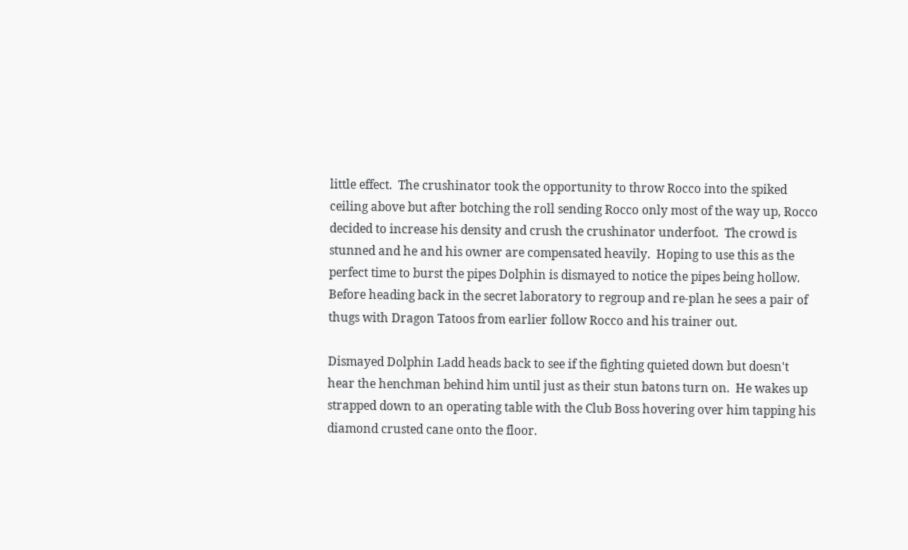little effect.  The crushinator took the opportunity to throw Rocco into the spiked ceiling above but after botching the roll sending Rocco only most of the way up, Rocco decided to increase his density and crush the crushinator underfoot.  The crowd is stunned and he and his owner are compensated heavily.  Hoping to use this as the perfect time to burst the pipes Dolphin is dismayed to notice the pipes being hollow.  Before heading back in the secret laboratory to regroup and re-plan he sees a pair of thugs with Dragon Tatoos from earlier follow Rocco and his trainer out.

Dismayed Dolphin Ladd heads back to see if the fighting quieted down but doesn't hear the henchman behind him until just as their stun batons turn on.  He wakes up strapped down to an operating table with the Club Boss hovering over him tapping his diamond crusted cane onto the floor.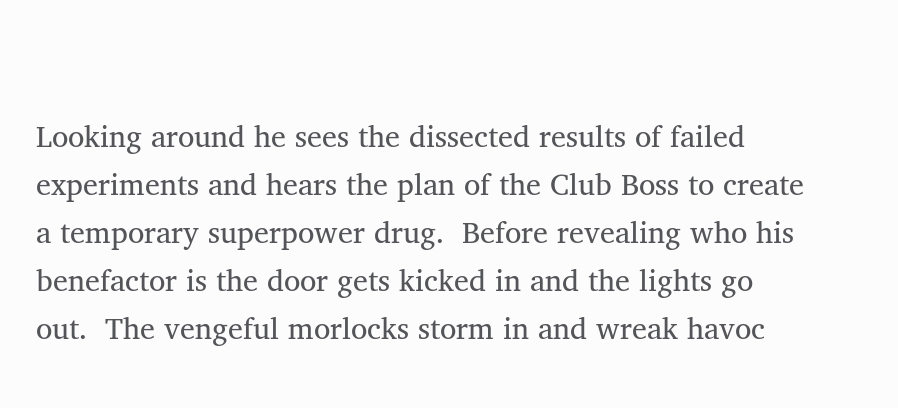Looking around he sees the dissected results of failed experiments and hears the plan of the Club Boss to create a temporary superpower drug.  Before revealing who his benefactor is the door gets kicked in and the lights go out.  The vengeful morlocks storm in and wreak havoc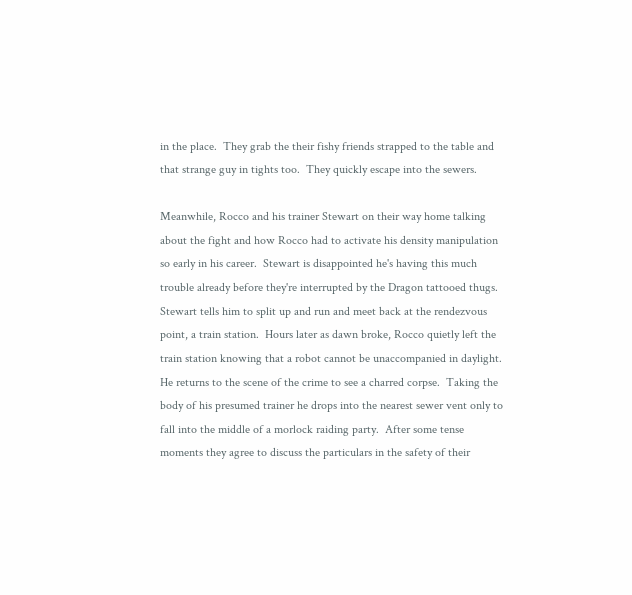in the place.  They grab the their fishy friends strapped to the table and that strange guy in tights too.  They quickly escape into the sewers.

Meanwhile, Rocco and his trainer Stewart on their way home talking about the fight and how Rocco had to activate his density manipulation so early in his career.  Stewart is disappointed he's having this much trouble already before they're interrupted by the Dragon tattooed thugs.  Stewart tells him to split up and run and meet back at the rendezvous point, a train station.  Hours later as dawn broke, Rocco quietly left the train station knowing that a robot cannot be unaccompanied in daylight.  He returns to the scene of the crime to see a charred corpse.  Taking the body of his presumed trainer he drops into the nearest sewer vent only to fall into the middle of a morlock raiding party.  After some tense moments they agree to discuss the particulars in the safety of their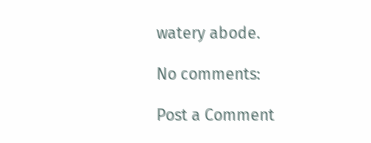watery abode.

No comments:

Post a Comment